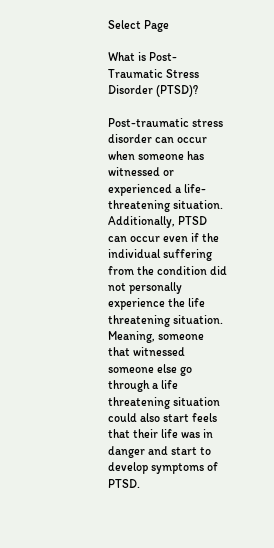Select Page

What is Post-Traumatic Stress Disorder (PTSD)?

Post-traumatic stress disorder can occur when someone has witnessed or experienced a life-threatening situation. Additionally, PTSD can occur even if the individual suffering from the condition did not personally experience the life threatening situation. Meaning, someone that witnessed someone else go through a life threatening situation could also start feels that their life was in danger and start to develop symptoms of PTSD.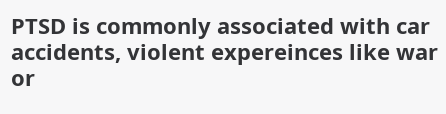PTSD is commonly associated with car accidents, violent expereinces like war or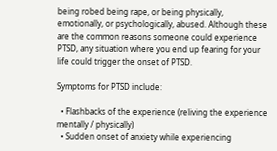being robed being rape, or being physically, emotionally, or psychologically, abused. Although these are the common reasons someone could experience PTSD, any situation where you end up fearing for your life could trigger the onset of PTSD.

Symptoms for PTSD include:

  • Flashbacks of the experience (reliving the experience mentally / physically)
  • Sudden onset of anxiety while experiencing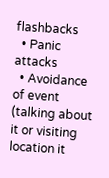flashbacks
  • Panic attacks
  • Avoidance of event (talking about it or visiting location it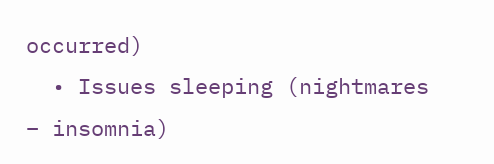occurred)
  • Issues sleeping (nightmares – insomnia)